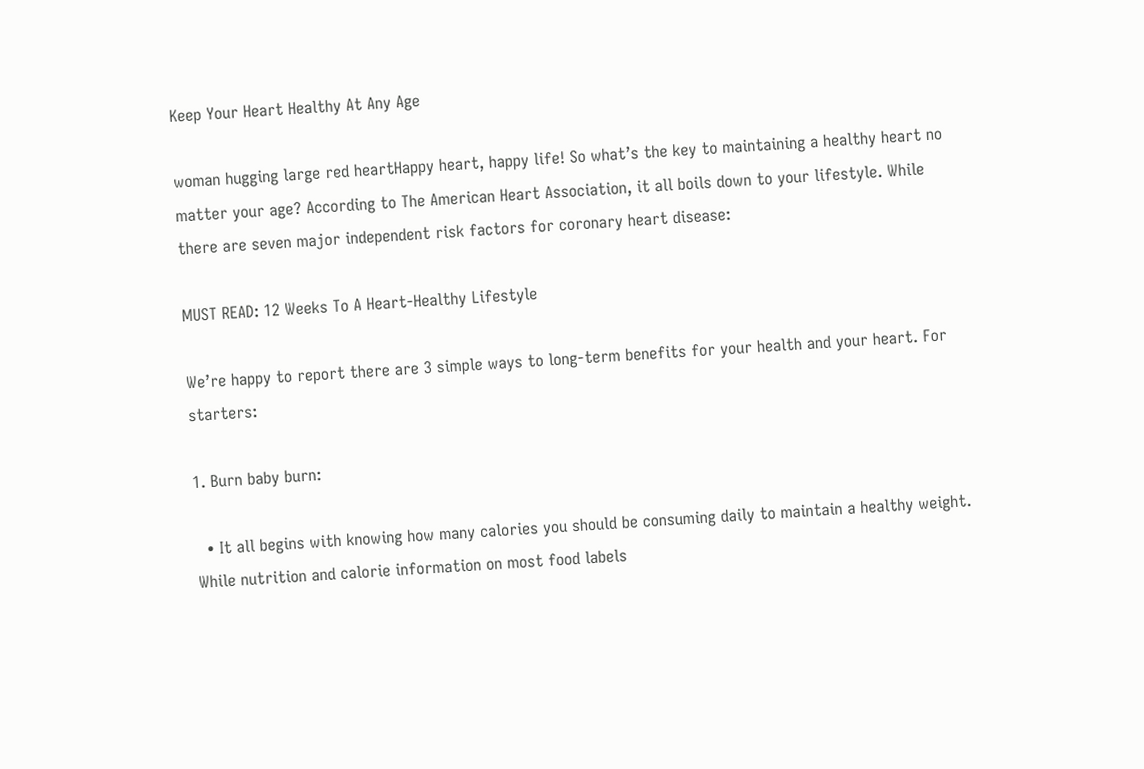Keep Your Heart Healthy At Any Age

woman hugging large red heartHappy heart, happy life! So what’s the key to maintaining a healthy heart no matter your age? According to The American Heart Association, it all boils down to your lifestyle. While there are seven major independent risk factors for coronary heart disease:

MUST READ: 12 Weeks To A Heart-Healthy Lifestyle

We’re happy to report there are 3 simple ways to long-term benefits for your health and your heart. For starters:

1. Burn baby burn:

  • It all begins with knowing how many calories you should be consuming daily to maintain a healthy weight. While nutrition and calorie information on most food labels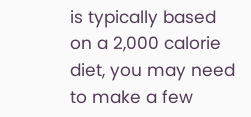is typically based on a 2,000 calorie diet, you may need to make a few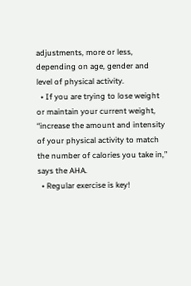adjustments, more or less, depending on age, gender and level of physical activity.
  • If you are trying to lose weight or maintain your current weight, “increase the amount and intensity of your physical activity to match the number of calories you take in,” says the AHA.
  • Regular exercise is key!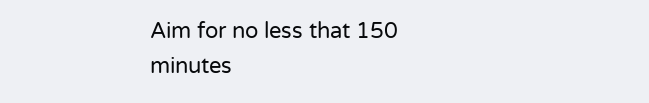Aim for no less that 150 minutes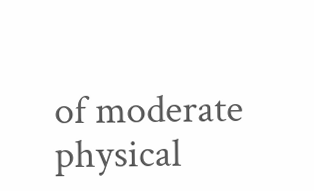of moderate physical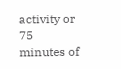activity or 75 minutes of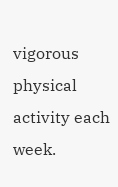vigorous physical activity each week.